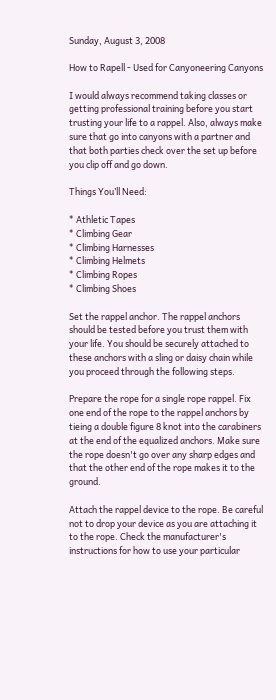Sunday, August 3, 2008

How to Rapell - Used for Canyoneering Canyons

I would always recommend taking classes or getting professional training before you start trusting your life to a rappel. Also, always make sure that go into canyons with a partner and that both parties check over the set up before you clip off and go down.

Things You’ll Need:

* Athletic Tapes
* Climbing Gear
* Climbing Harnesses
* Climbing Helmets
* Climbing Ropes
* Climbing Shoes

Set the rappel anchor. The rappel anchors should be tested before you trust them with your life. You should be securely attached to these anchors with a sling or daisy chain while you proceed through the following steps.

Prepare the rope for a single rope rappel. Fix one end of the rope to the rappel anchors by tieing a double figure 8 knot into the carabiners at the end of the equalized anchors. Make sure the rope doesn't go over any sharp edges and that the other end of the rope makes it to the ground.

Attach the rappel device to the rope. Be careful not to drop your device as you are attaching it to the rope. Check the manufacturer's instructions for how to use your particular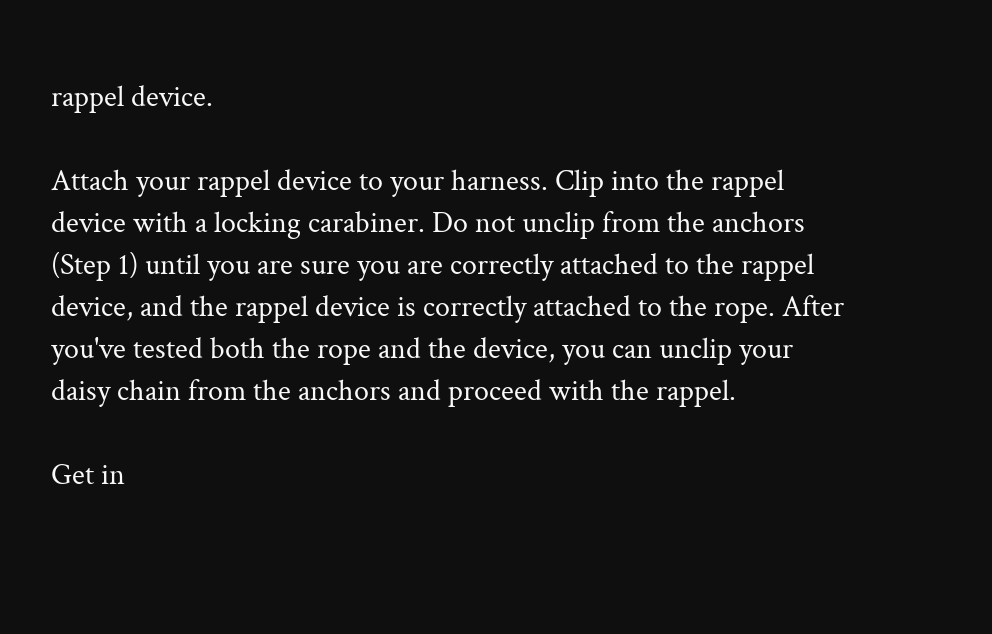rappel device.

Attach your rappel device to your harness. Clip into the rappel device with a locking carabiner. Do not unclip from the anchors (Step 1) until you are sure you are correctly attached to the rappel device, and the rappel device is correctly attached to the rope. After you've tested both the rope and the device, you can unclip your daisy chain from the anchors and proceed with the rappel.

Get in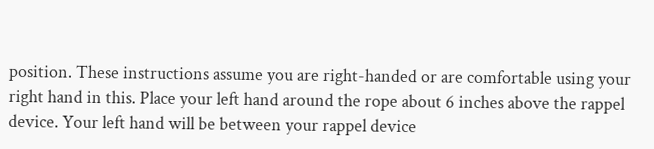position. These instructions assume you are right-handed or are comfortable using your right hand in this. Place your left hand around the rope about 6 inches above the rappel device. Your left hand will be between your rappel device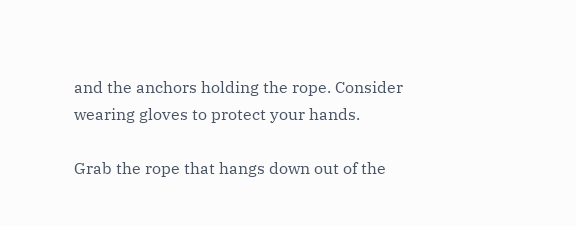and the anchors holding the rope. Consider wearing gloves to protect your hands.

Grab the rope that hangs down out of the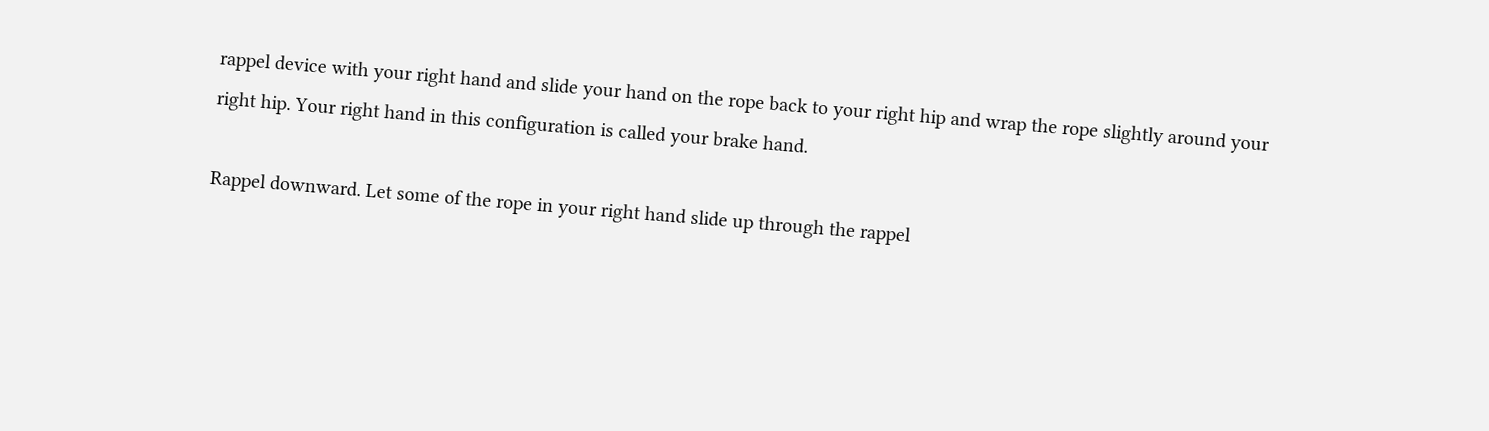rappel device with your right hand and slide your hand on the rope back to your right hip and wrap the rope slightly around your right hip. Your right hand in this configuration is called your brake hand.

Rappel downward. Let some of the rope in your right hand slide up through the rappel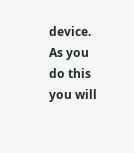device. As you do this you will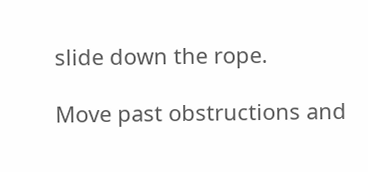slide down the rope.

Move past obstructions and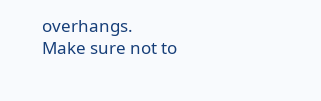overhangs. Make sure not to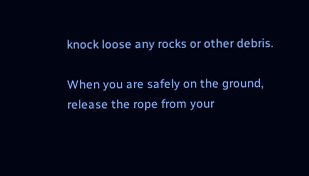knock loose any rocks or other debris.

When you are safely on the ground, release the rope from your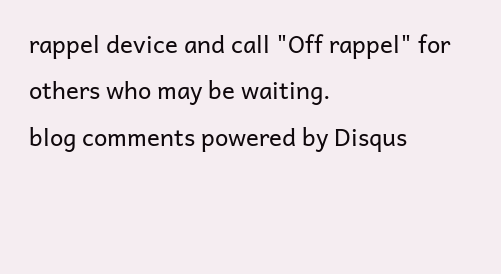rappel device and call "Off rappel" for others who may be waiting.
blog comments powered by Disqus